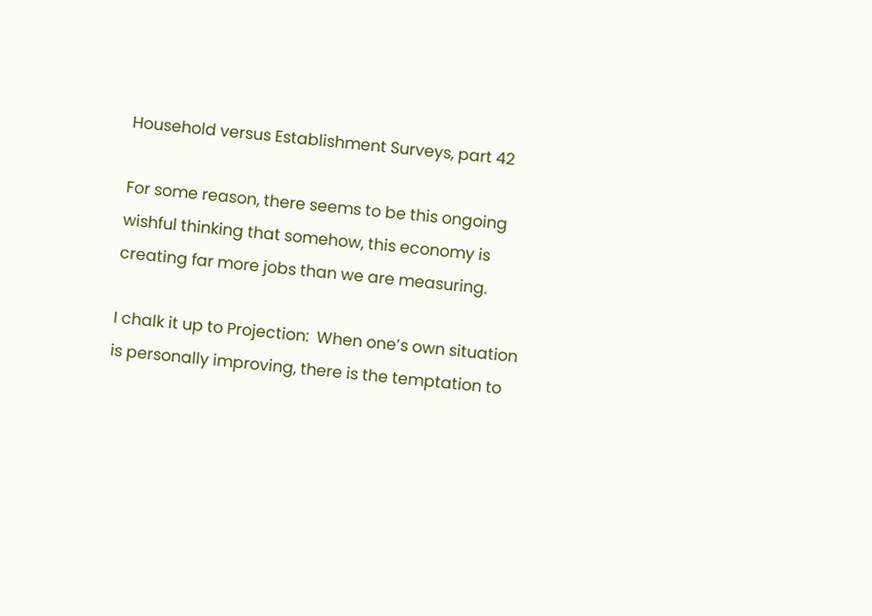Household versus Establishment Surveys, part 42

For some reason, there seems to be this ongoing wishful thinking that somehow, this economy is creating far more jobs than we are measuring.

I chalk it up to Projection:  When one’s own situation is personally improving, there is the temptation to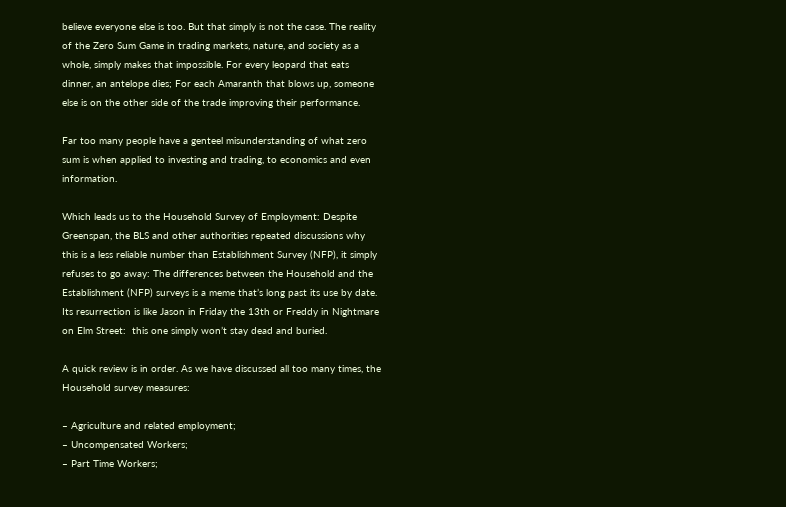believe everyone else is too. But that simply is not the case. The reality of the Zero Sum Game in trading markets, nature, and society as a whole, simply makes that impossible. For every leopard that eats dinner, an antelope dies; For each Amaranth that blows up, someone else is on the other side of the trade improving their performance.

Far too many people have a genteel misunderstanding of what zero sum is when applied to investing and trading, to economics and even information.

Which leads us to the Household Survey of Employment: Despite Greenspan, the BLS and other authorities repeated discussions why this is a less reliable number than Establishment Survey (NFP), it simply refuses to go away: The differences between the Household and the Establishment (NFP) surveys is a meme that’s long past its use by date. Its resurrection is like Jason in Friday the 13th or Freddy in Nightmare on Elm Street:  this one simply won’t stay dead and buried.

A quick review is in order. As we have discussed all too many times, the Household survey measures:

– Agriculture and related employment;
– Uncompensated Workers;
– Part Time Workers;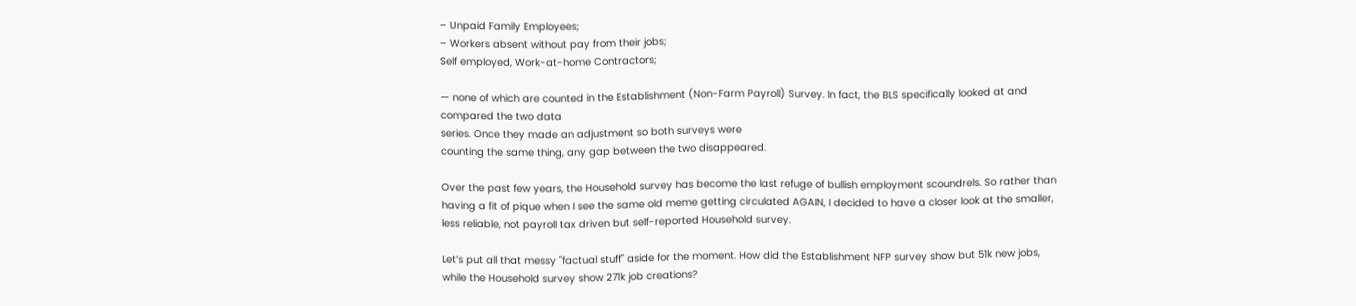– Unpaid Family Employees;
– Workers absent without pay from their jobs;
Self employed, Work-at-home Contractors;

— none of which are counted in the Establishment (Non-Farm Payroll) Survey. In fact, the BLS specifically looked at and compared the two data
series. Once they made an adjustment so both surveys were
counting the same thing, any gap between the two disappeared.

Over the past few years, the Household survey has become the last refuge of bullish employment scoundrels. So rather than having a fit of pique when I see the same old meme getting circulated AGAIN, I decided to have a closer look at the smaller, less reliable, not payroll tax driven but self-reported Household survey.

Let’s put all that messy "factual stuff" aside for the moment. How did the Establishment NFP survey show but 51k new jobs, while the Household survey show 271k job creations?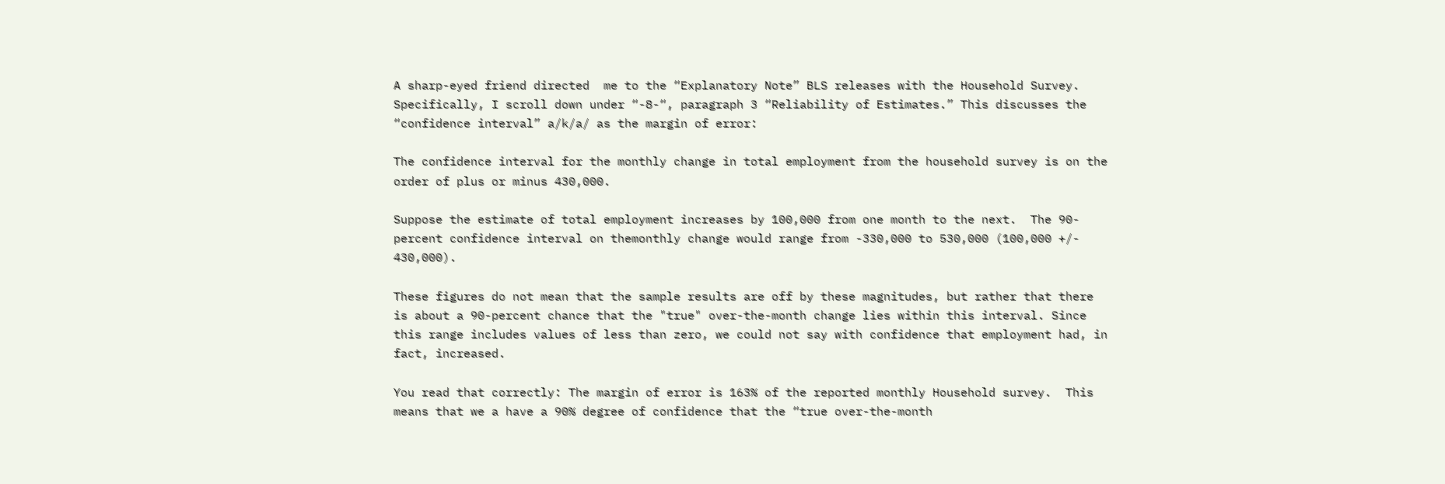A sharp-eyed friend directed  me to the “Explanatory Note” BLS releases with the Household Survey. Specifically, I scroll down under “-8-“, paragraph 3 “Reliability of Estimates.” This discusses the “confidence interval” a/k/a/ as the margin of error:

The confidence interval for the monthly change in total employment from the household survey is on the order of plus or minus 430,000.

Suppose the estimate of total employment increases by 100,000 from one month to the next.  The 90-percent confidence interval on themonthly change would range from -330,000 to 530,000 (100,000 +/- 430,000).

These figures do not mean that the sample results are off by these magnitudes, but rather that there is about a 90-percent chance that the "true" over-the-month change lies within this interval. Since this range includes values of less than zero, we could not say with confidence that employment had, in fact, increased.

You read that correctly: The margin of error is 163% of the reported monthly Household survey.  This means that we a have a 90% degree of confidence that the “true over-the-month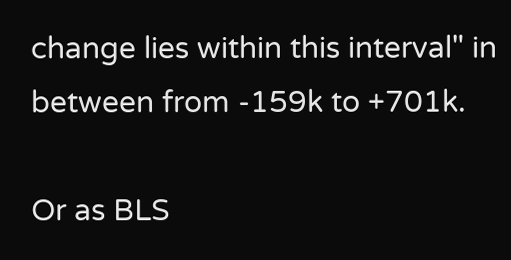change lies within this interval" in between from -159k to +701k.

Or as BLS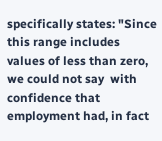specifically states: "Since this range includes values of less than zero, we could not say  with confidence that employment had, in fact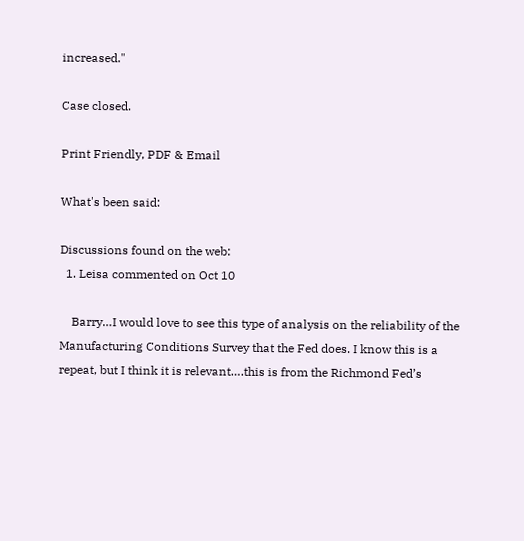increased."

Case closed.

Print Friendly, PDF & Email

What's been said:

Discussions found on the web:
  1. Leisa commented on Oct 10

    Barry…I would love to see this type of analysis on the reliability of the Manufacturing Conditions Survey that the Fed does. I know this is a repeat, but I think it is relevant….this is from the Richmond Fed’s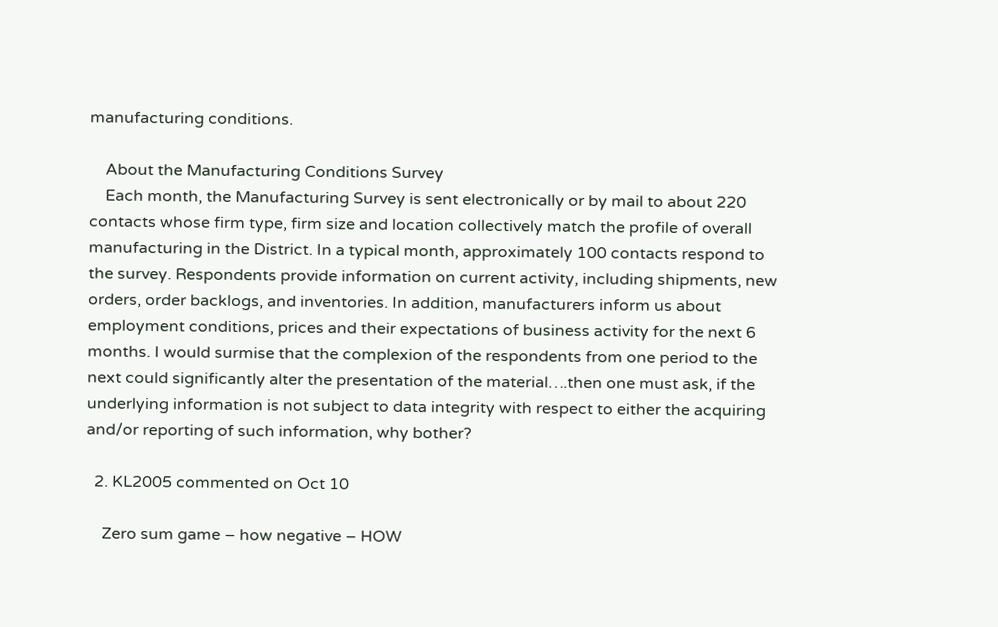manufacturing conditions.

    About the Manufacturing Conditions Survey
    Each month, the Manufacturing Survey is sent electronically or by mail to about 220 contacts whose firm type, firm size and location collectively match the profile of overall manufacturing in the District. In a typical month, approximately 100 contacts respond to the survey. Respondents provide information on current activity, including shipments, new orders, order backlogs, and inventories. In addition, manufacturers inform us about employment conditions, prices and their expectations of business activity for the next 6 months. I would surmise that the complexion of the respondents from one period to the next could significantly alter the presentation of the material….then one must ask, if the underlying information is not subject to data integrity with respect to either the acquiring and/or reporting of such information, why bother?

  2. KL2005 commented on Oct 10

    Zero sum game – how negative – HOW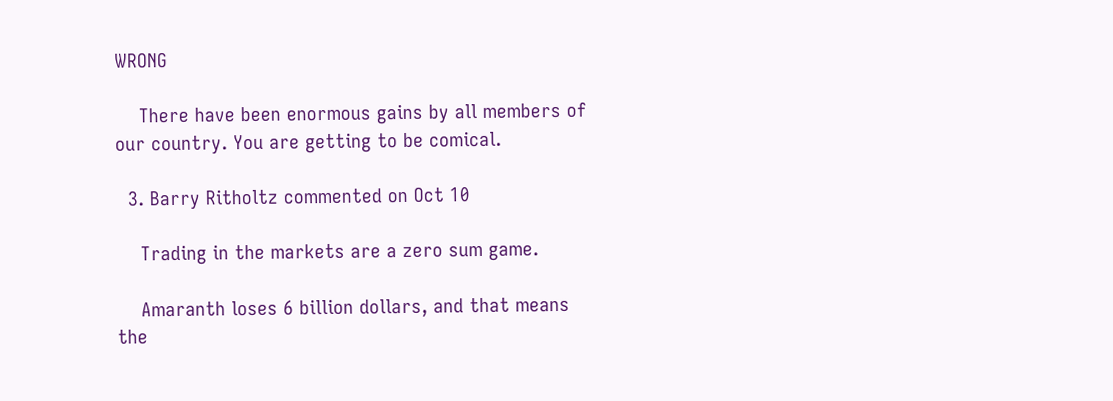WRONG

    There have been enormous gains by all members of our country. You are getting to be comical.

  3. Barry Ritholtz commented on Oct 10

    Trading in the markets are a zero sum game.

    Amaranth loses 6 billion dollars, and that means the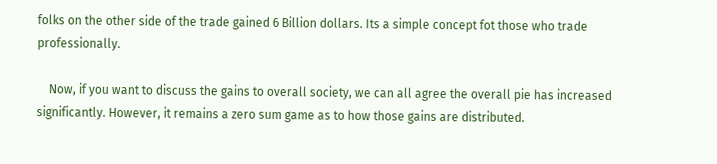folks on the other side of the trade gained 6 Billion dollars. Its a simple concept fot those who trade professionally.

    Now, if you want to discuss the gains to overall society, we can all agree the overall pie has increased significantly. However, it remains a zero sum game as to how those gains are distributed.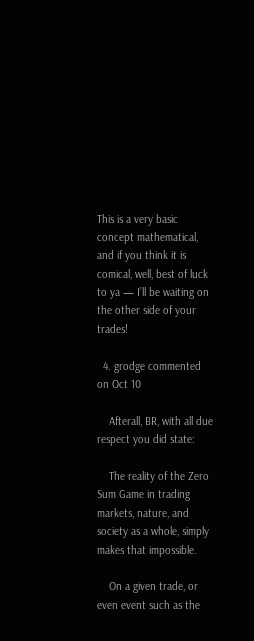This is a very basic concept mathematical, and if you think it is comical, well, best of luck to ya — I’ll be waiting on the other side of your trades!

  4. grodge commented on Oct 10

    Afterall, BR, with all due respect you did state:

    The reality of the Zero Sum Game in trading markets, nature, and society as a whole, simply makes that impossible.

    On a given trade, or even event such as the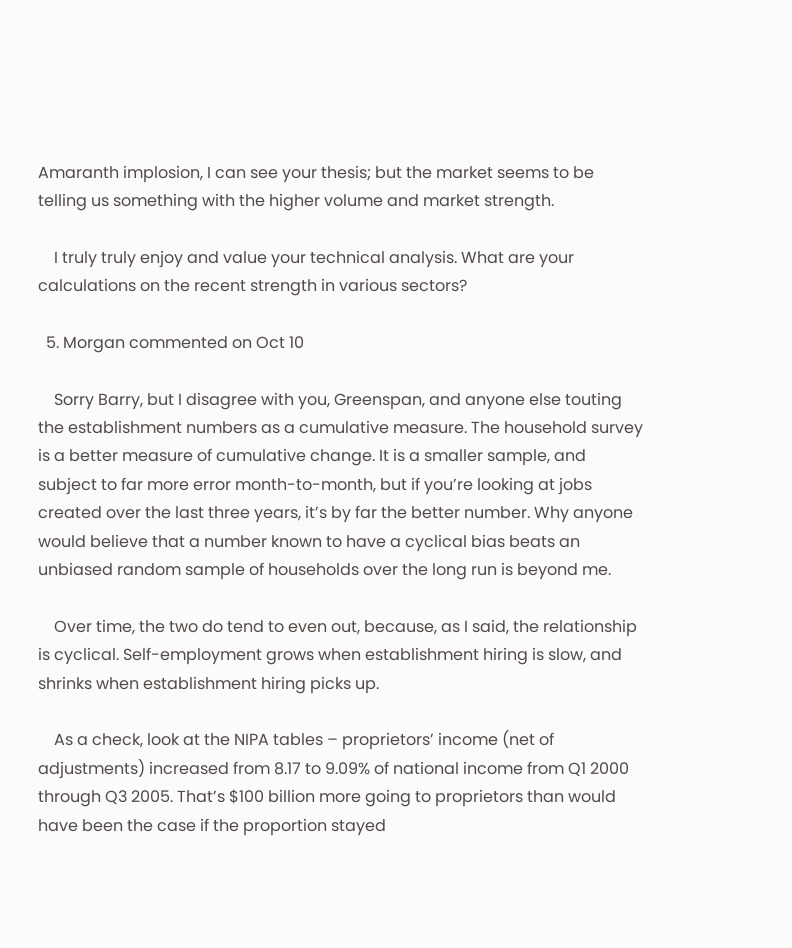Amaranth implosion, I can see your thesis; but the market seems to be telling us something with the higher volume and market strength.

    I truly truly enjoy and value your technical analysis. What are your calculations on the recent strength in various sectors?

  5. Morgan commented on Oct 10

    Sorry Barry, but I disagree with you, Greenspan, and anyone else touting the establishment numbers as a cumulative measure. The household survey is a better measure of cumulative change. It is a smaller sample, and subject to far more error month-to-month, but if you’re looking at jobs created over the last three years, it’s by far the better number. Why anyone would believe that a number known to have a cyclical bias beats an unbiased random sample of households over the long run is beyond me.

    Over time, the two do tend to even out, because, as I said, the relationship is cyclical. Self-employment grows when establishment hiring is slow, and shrinks when establishment hiring picks up.

    As a check, look at the NIPA tables – proprietors’ income (net of adjustments) increased from 8.17 to 9.09% of national income from Q1 2000 through Q3 2005. That’s $100 billion more going to proprietors than would have been the case if the proportion stayed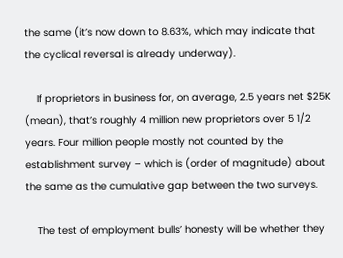the same (it’s now down to 8.63%, which may indicate that the cyclical reversal is already underway).

    If proprietors in business for, on average, 2.5 years net $25K (mean), that’s roughly 4 million new proprietors over 5 1/2 years. Four million people mostly not counted by the establishment survey – which is (order of magnitude) about the same as the cumulative gap between the two surveys.

    The test of employment bulls’ honesty will be whether they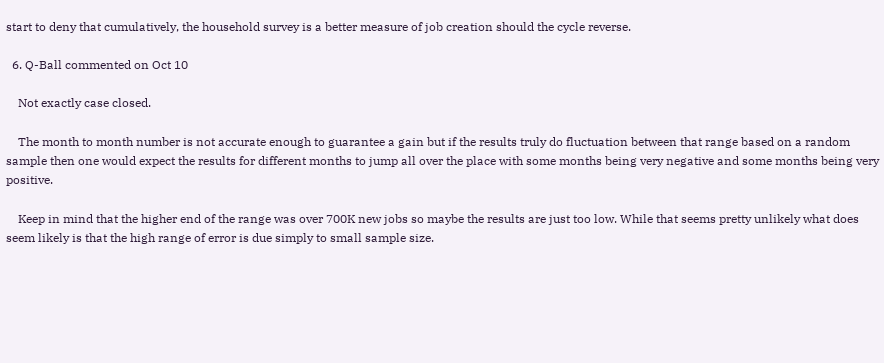start to deny that cumulatively, the household survey is a better measure of job creation should the cycle reverse.

  6. Q-Ball commented on Oct 10

    Not exactly case closed.

    The month to month number is not accurate enough to guarantee a gain but if the results truly do fluctuation between that range based on a random sample then one would expect the results for different months to jump all over the place with some months being very negative and some months being very positive.

    Keep in mind that the higher end of the range was over 700K new jobs so maybe the results are just too low. While that seems pretty unlikely what does seem likely is that the high range of error is due simply to small sample size.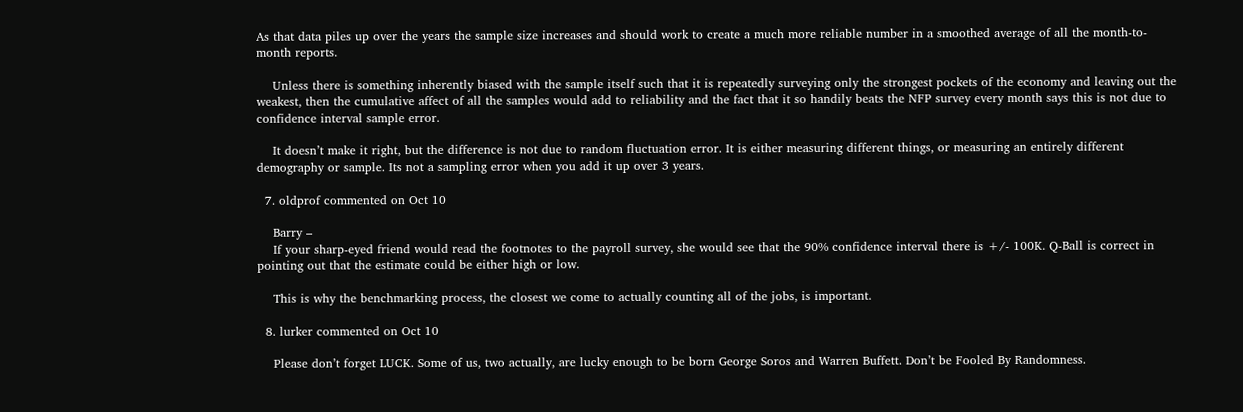As that data piles up over the years the sample size increases and should work to create a much more reliable number in a smoothed average of all the month-to-month reports.

    Unless there is something inherently biased with the sample itself such that it is repeatedly surveying only the strongest pockets of the economy and leaving out the weakest, then the cumulative affect of all the samples would add to reliability and the fact that it so handily beats the NFP survey every month says this is not due to confidence interval sample error.

    It doesn’t make it right, but the difference is not due to random fluctuation error. It is either measuring different things, or measuring an entirely different demography or sample. Its not a sampling error when you add it up over 3 years.

  7. oldprof commented on Oct 10

    Barry –
    If your sharp-eyed friend would read the footnotes to the payroll survey, she would see that the 90% confidence interval there is +/- 100K. Q-Ball is correct in pointing out that the estimate could be either high or low.

    This is why the benchmarking process, the closest we come to actually counting all of the jobs, is important.

  8. lurker commented on Oct 10

    Please don’t forget LUCK. Some of us, two actually, are lucky enough to be born George Soros and Warren Buffett. Don’t be Fooled By Randomness.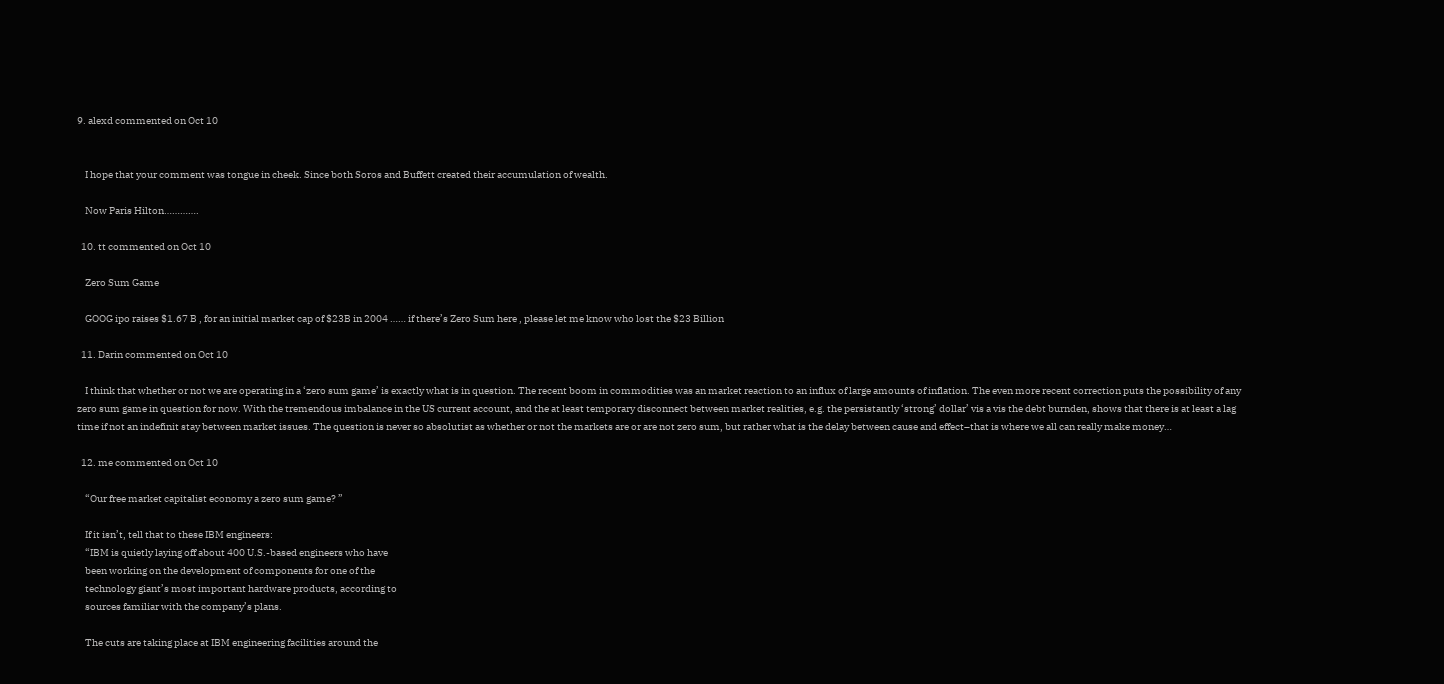9. alexd commented on Oct 10


    I hope that your comment was tongue in cheek. Since both Soros and Buffett created their accumulation of wealth.

    Now Paris Hilton………….

  10. tt commented on Oct 10

    Zero Sum Game

    GOOG ipo raises $1.67 B , for an initial market cap of $23B in 2004 …… if there’s Zero Sum here , please let me know who lost the $23 Billion

  11. Darin commented on Oct 10

    I think that whether or not we are operating in a ‘zero sum game’ is exactly what is in question. The recent boom in commodities was an market reaction to an influx of large amounts of inflation. The even more recent correction puts the possibility of any zero sum game in question for now. With the tremendous imbalance in the US current account, and the at least temporary disconnect between market realities, e.g. the persistantly ‘strong’ dollar’ vis a vis the debt burnden, shows that there is at least a lag time if not an indefinit stay between market issues. The question is never so absolutist as whether or not the markets are or are not zero sum, but rather what is the delay between cause and effect–that is where we all can really make money…

  12. me commented on Oct 10

    “Our free market capitalist economy a zero sum game? ”

    If it isn’t, tell that to these IBM engineers:
    “IBM is quietly laying off about 400 U.S.-based engineers who have
    been working on the development of components for one of the
    technology giant’s most important hardware products, according to
    sources familiar with the company’s plans.

    The cuts are taking place at IBM engineering facilities around the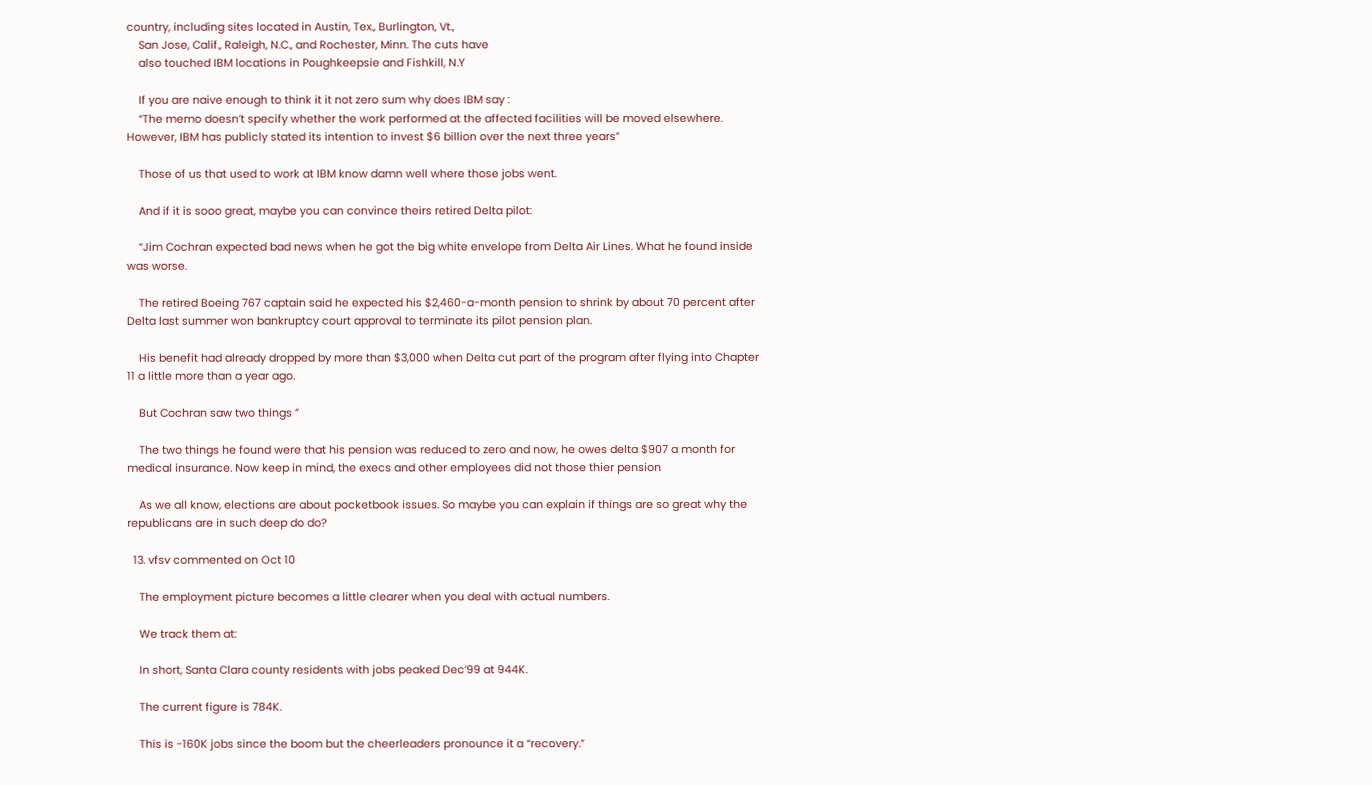country, including sites located in Austin, Tex., Burlington, Vt.,
    San Jose, Calif., Raleigh, N.C., and Rochester, Minn. The cuts have
    also touched IBM locations in Poughkeepsie and Fishkill, N.Y

    If you are naive enough to think it it not zero sum why does IBM say :
    “The memo doesn’t specify whether the work performed at the affected facilities will be moved elsewhere. However, IBM has publicly stated its intention to invest $6 billion over the next three years”

    Those of us that used to work at IBM know damn well where those jobs went.

    And if it is sooo great, maybe you can convince theirs retired Delta pilot:

    “Jim Cochran expected bad news when he got the big white envelope from Delta Air Lines. What he found inside was worse.

    The retired Boeing 767 captain said he expected his $2,460-a-month pension to shrink by about 70 percent after Delta last summer won bankruptcy court approval to terminate its pilot pension plan.

    His benefit had already dropped by more than $3,000 when Delta cut part of the program after flying into Chapter 11 a little more than a year ago.

    But Cochran saw two things ”

    The two things he found were that his pension was reduced to zero and now, he owes delta $907 a month for medical insurance. Now keep in mind, the execs and other employees did not those thier pension

    As we all know, elections are about pocketbook issues. So maybe you can explain if things are so great why the republicans are in such deep do do?

  13. vfsv commented on Oct 10

    The employment picture becomes a little clearer when you deal with actual numbers.

    We track them at:

    In short, Santa Clara county residents with jobs peaked Dec’99 at 944K.

    The current figure is 784K.

    This is -160K jobs since the boom but the cheerleaders pronounce it a “recovery.”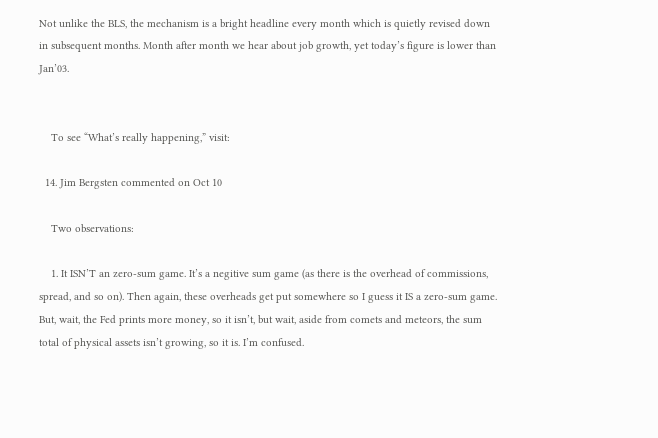Not unlike the BLS, the mechanism is a bright headline every month which is quietly revised down in subsequent months. Month after month we hear about job growth, yet today’s figure is lower than Jan’03.


    To see “What’s really happening,” visit:

  14. Jim Bergsten commented on Oct 10

    Two observations:

    1. It ISN’T an zero-sum game. It’s a negitive sum game (as there is the overhead of commissions, spread, and so on). Then again, these overheads get put somewhere so I guess it IS a zero-sum game. But, wait, the Fed prints more money, so it isn’t, but wait, aside from comets and meteors, the sum total of physical assets isn’t growing, so it is. I’m confused.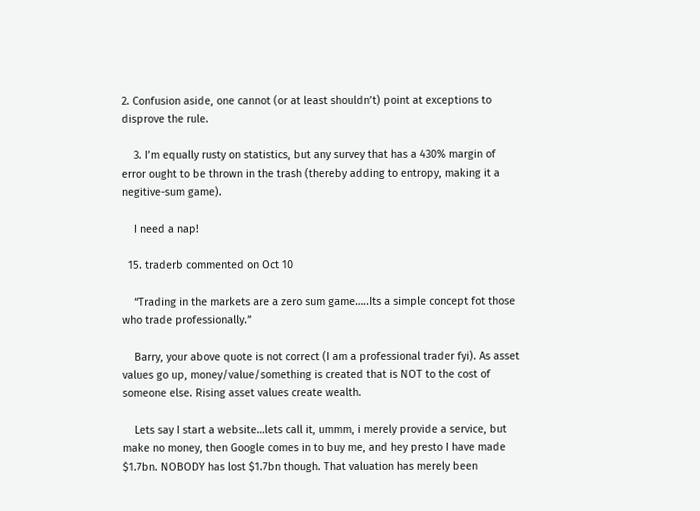2. Confusion aside, one cannot (or at least shouldn’t) point at exceptions to disprove the rule.

    3. I’m equally rusty on statistics, but any survey that has a 430% margin of error ought to be thrown in the trash (thereby adding to entropy, making it a negitive-sum game).

    I need a nap!

  15. traderb commented on Oct 10

    “Trading in the markets are a zero sum game…..Its a simple concept fot those who trade professionally.”

    Barry, your above quote is not correct (I am a professional trader fyi). As asset values go up, money/value/something is created that is NOT to the cost of someone else. Rising asset values create wealth.

    Lets say I start a website…lets call it, ummm, i merely provide a service, but make no money, then Google comes in to buy me, and hey presto I have made $1.7bn. NOBODY has lost $1.7bn though. That valuation has merely been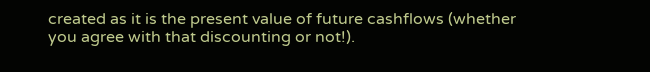created as it is the present value of future cashflows (whether you agree with that discounting or not!).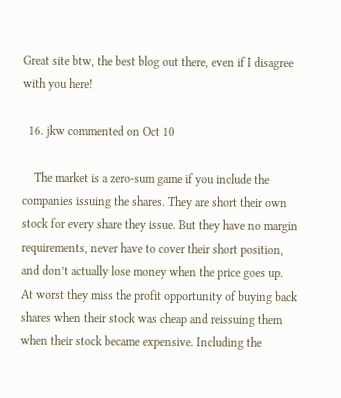Great site btw, the best blog out there, even if I disagree with you here!

  16. jkw commented on Oct 10

    The market is a zero-sum game if you include the companies issuing the shares. They are short their own stock for every share they issue. But they have no margin requirements, never have to cover their short position, and don’t actually lose money when the price goes up. At worst they miss the profit opportunity of buying back shares when their stock was cheap and reissuing them when their stock became expensive. Including the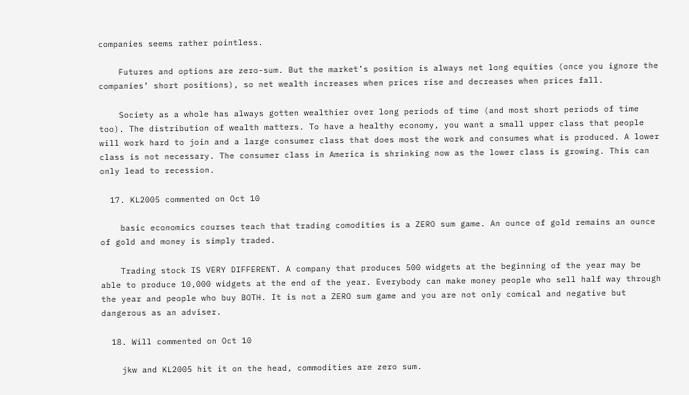companies seems rather pointless.

    Futures and options are zero-sum. But the market’s position is always net long equities (once you ignore the companies’ short positions), so net wealth increases when prices rise and decreases when prices fall.

    Society as a whole has always gotten wealthier over long periods of time (and most short periods of time too). The distribution of wealth matters. To have a healthy economy, you want a small upper class that people will work hard to join and a large consumer class that does most the work and consumes what is produced. A lower class is not necessary. The consumer class in America is shrinking now as the lower class is growing. This can only lead to recession.

  17. KL2005 commented on Oct 10

    basic economics courses teach that trading comodities is a ZERO sum game. An ounce of gold remains an ounce of gold and money is simply traded.

    Trading stock IS VERY DIFFERENT. A company that produces 500 widgets at the beginning of the year may be able to produce 10,000 widgets at the end of the year. Everybody can make money people who sell half way through the year and people who buy BOTH. It is not a ZERO sum game and you are not only comical and negative but dangerous as an adviser.

  18. Will commented on Oct 10

    jkw and KL2005 hit it on the head, commodities are zero sum.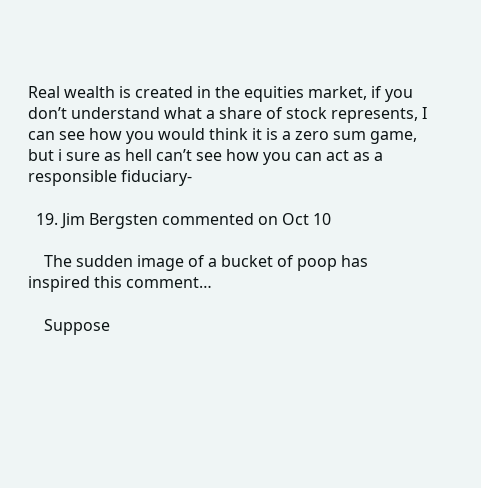Real wealth is created in the equities market, if you don’t understand what a share of stock represents, I can see how you would think it is a zero sum game, but i sure as hell can’t see how you can act as a responsible fiduciary-

  19. Jim Bergsten commented on Oct 10

    The sudden image of a bucket of poop has inspired this comment…

    Suppose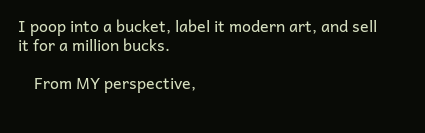I poop into a bucket, label it modern art, and sell it for a million bucks.

    From MY perspective,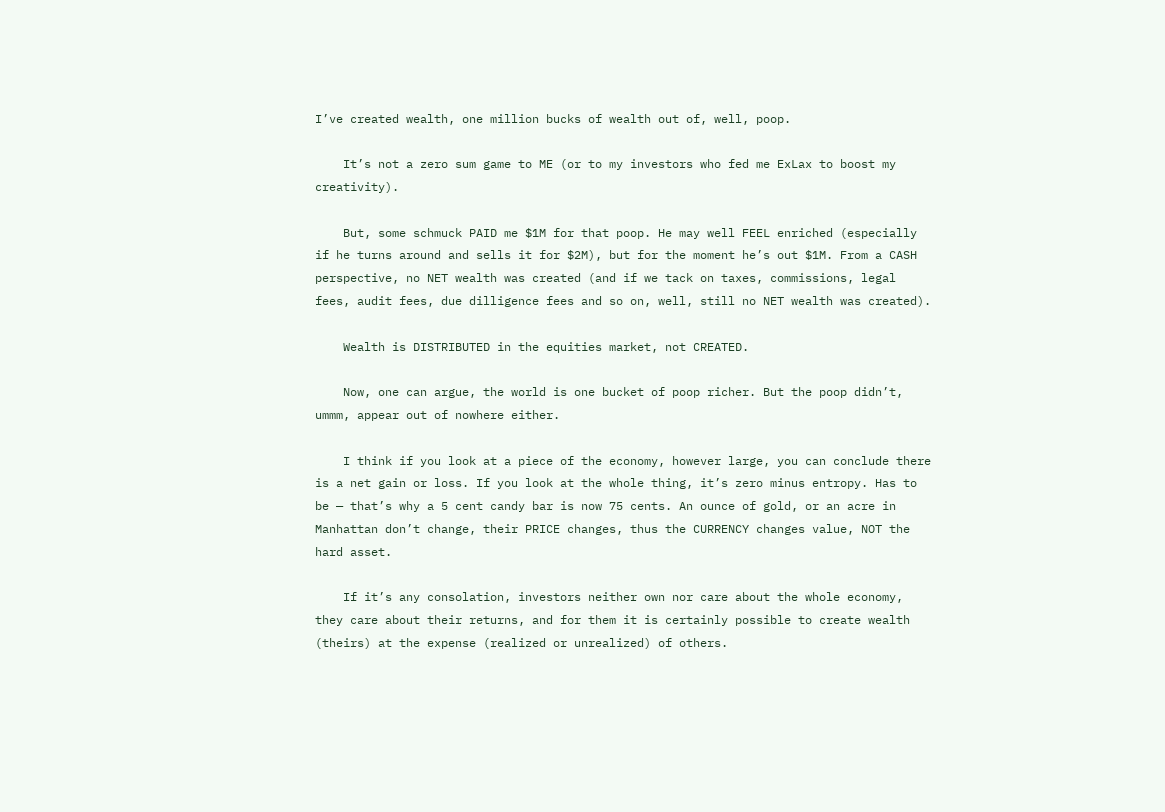I’ve created wealth, one million bucks of wealth out of, well, poop.

    It’s not a zero sum game to ME (or to my investors who fed me ExLax to boost my creativity).

    But, some schmuck PAID me $1M for that poop. He may well FEEL enriched (especially if he turns around and sells it for $2M), but for the moment he’s out $1M. From a CASH perspective, no NET wealth was created (and if we tack on taxes, commissions, legal fees, audit fees, due dilligence fees and so on, well, still no NET wealth was created).

    Wealth is DISTRIBUTED in the equities market, not CREATED.

    Now, one can argue, the world is one bucket of poop richer. But the poop didn’t, ummm, appear out of nowhere either.

    I think if you look at a piece of the economy, however large, you can conclude there is a net gain or loss. If you look at the whole thing, it’s zero minus entropy. Has to be — that’s why a 5 cent candy bar is now 75 cents. An ounce of gold, or an acre in Manhattan don’t change, their PRICE changes, thus the CURRENCY changes value, NOT the hard asset.

    If it’s any consolation, investors neither own nor care about the whole economy, they care about their returns, and for them it is certainly possible to create wealth (theirs) at the expense (realized or unrealized) of others.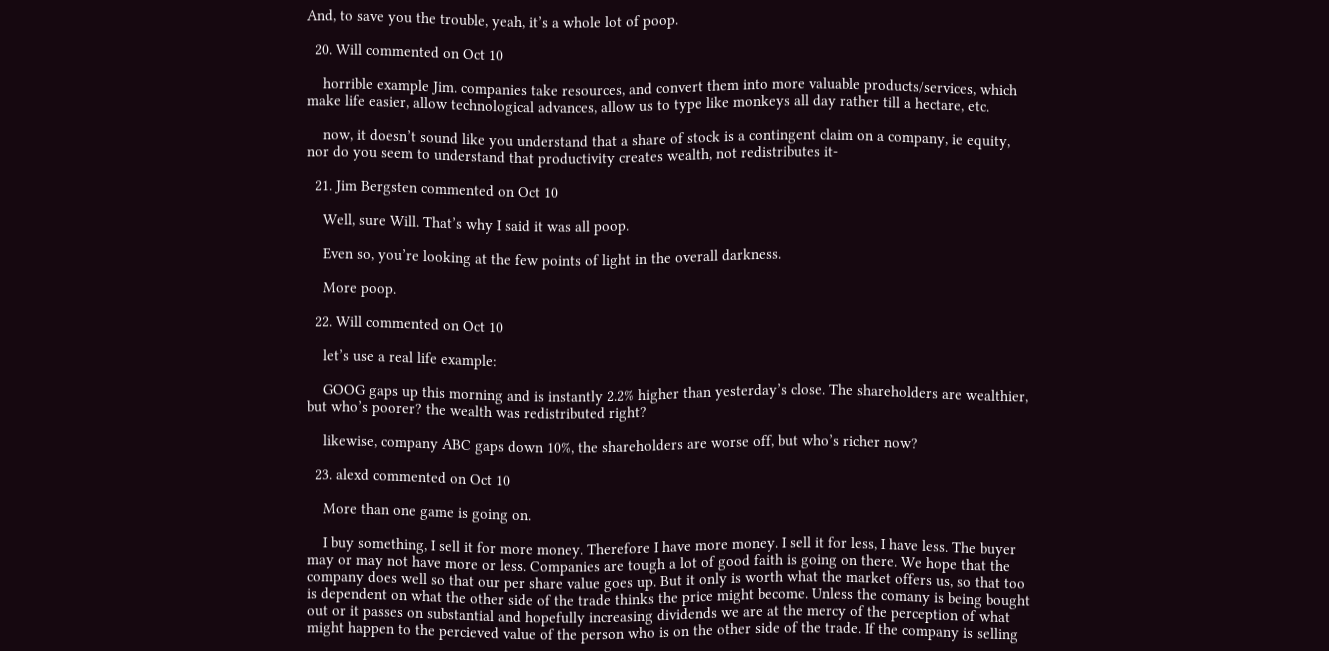And, to save you the trouble, yeah, it’s a whole lot of poop.

  20. Will commented on Oct 10

    horrible example Jim. companies take resources, and convert them into more valuable products/services, which make life easier, allow technological advances, allow us to type like monkeys all day rather till a hectare, etc.

    now, it doesn’t sound like you understand that a share of stock is a contingent claim on a company, ie equity, nor do you seem to understand that productivity creates wealth, not redistributes it-

  21. Jim Bergsten commented on Oct 10

    Well, sure Will. That’s why I said it was all poop.

    Even so, you’re looking at the few points of light in the overall darkness.

    More poop.

  22. Will commented on Oct 10

    let’s use a real life example:

    GOOG gaps up this morning and is instantly 2.2% higher than yesterday’s close. The shareholders are wealthier, but who’s poorer? the wealth was redistributed right?

    likewise, company ABC gaps down 10%, the shareholders are worse off, but who’s richer now?

  23. alexd commented on Oct 10

    More than one game is going on.

    I buy something, I sell it for more money. Therefore I have more money. I sell it for less, I have less. The buyer may or may not have more or less. Companies are tough a lot of good faith is going on there. We hope that the company does well so that our per share value goes up. But it only is worth what the market offers us, so that too is dependent on what the other side of the trade thinks the price might become. Unless the comany is being bought out or it passes on substantial and hopefully increasing dividends we are at the mercy of the perception of what might happen to the percieved value of the person who is on the other side of the trade. If the company is selling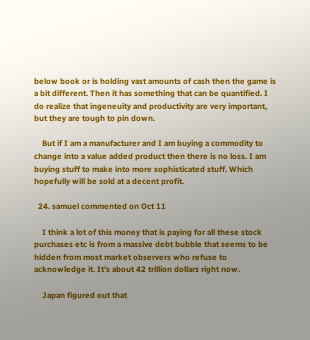below book or is holding vast amounts of cash then the game is a bit different. Then it has something that can be quantified. I do realize that ingeneuity and productivity are very important, but they are tough to pin down.

    But if I am a manufacturer and I am buying a commodity to change into a value added product then there is no loss. I am buying stuff to make into more sophisticated stuff. Which hopefully will be sold at a decent profit.

  24. samuel commented on Oct 11

    I think a lot of this money that is paying for all these stock purchases etc is from a massive debt bubble that seems to be hidden from most market observers who refuse to acknowledge it. It’s about 42 trillion dollars right now.

    Japan figured out that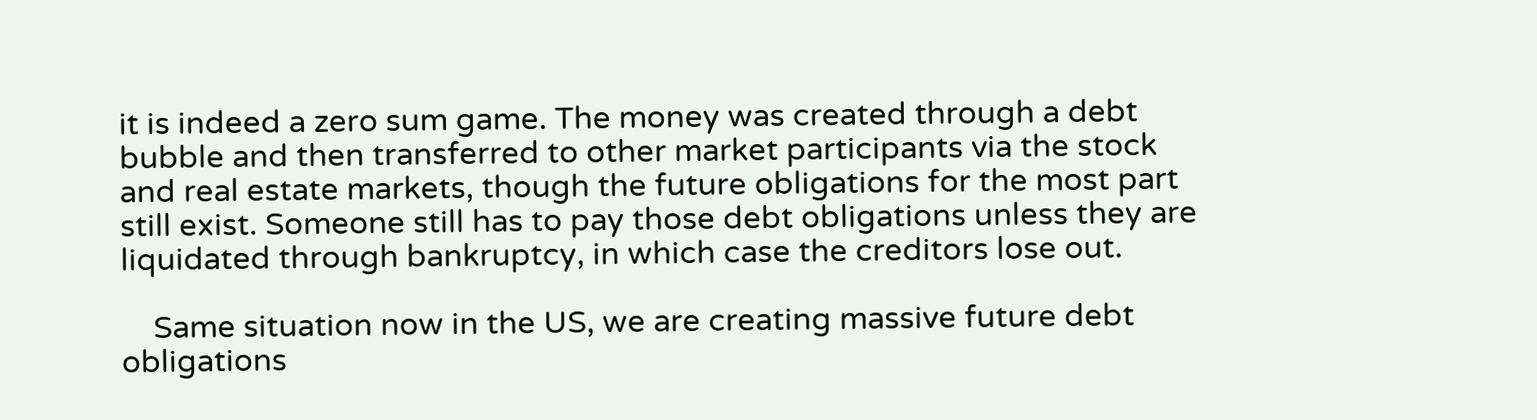it is indeed a zero sum game. The money was created through a debt bubble and then transferred to other market participants via the stock and real estate markets, though the future obligations for the most part still exist. Someone still has to pay those debt obligations unless they are liquidated through bankruptcy, in which case the creditors lose out.

    Same situation now in the US, we are creating massive future debt obligations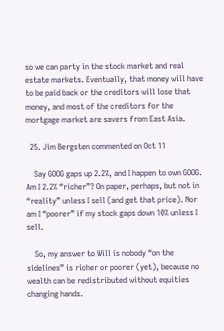so we can party in the stock market and real estate markets. Eventually, that money will have to be paid back or the creditors will lose that money, and most of the creditors for the mortgage market are savers from East Asia.

  25. Jim Bergsten commented on Oct 11

    Say GOOG gaps up 2.2%, and I happen to own GOOG. Am I 2.2% “richer”? On paper, perhaps, but not in “reality” unless I sell (and get that price). Nor am I “poorer” if my stock gaps down 10% unless I sell.

    So, my answer to Will is nobody “on the sidelines” is richer or poorer (yet), because no wealth can be redistributed without equities changing hands.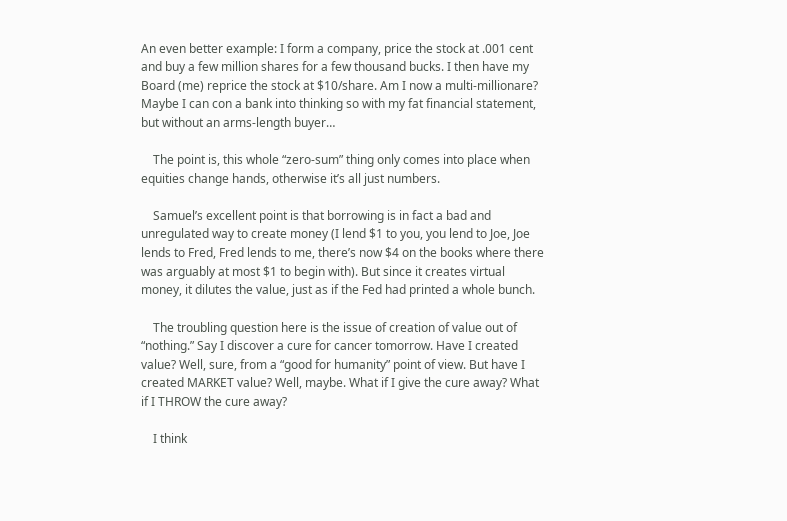An even better example: I form a company, price the stock at .001 cent and buy a few million shares for a few thousand bucks. I then have my Board (me) reprice the stock at $10/share. Am I now a multi-millionare? Maybe I can con a bank into thinking so with my fat financial statement, but without an arms-length buyer…

    The point is, this whole “zero-sum” thing only comes into place when equities change hands, otherwise it’s all just numbers.

    Samuel’s excellent point is that borrowing is in fact a bad and unregulated way to create money (I lend $1 to you, you lend to Joe, Joe lends to Fred, Fred lends to me, there’s now $4 on the books where there was arguably at most $1 to begin with). But since it creates virtual money, it dilutes the value, just as if the Fed had printed a whole bunch.

    The troubling question here is the issue of creation of value out of “nothing.” Say I discover a cure for cancer tomorrow. Have I created value? Well, sure, from a “good for humanity” point of view. But have I created MARKET value? Well, maybe. What if I give the cure away? What if I THROW the cure away?

    I think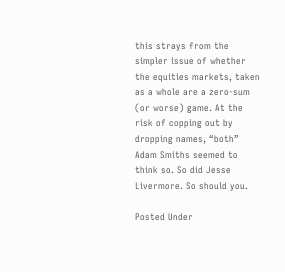this strays from the simpler issue of whether the equities markets, taken as a whole are a zero-sum (or worse) game. At the risk of copping out by dropping names, “both” Adam Smiths seemed to think so. So did Jesse Livermore. So should you.

Posted Under